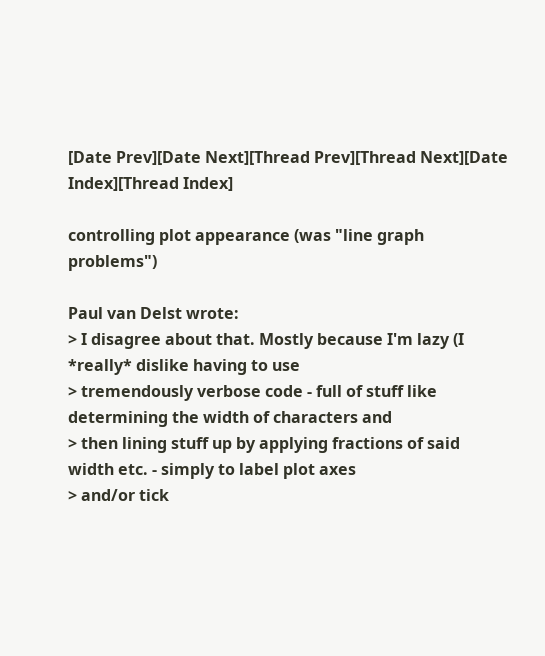[Date Prev][Date Next][Thread Prev][Thread Next][Date Index][Thread Index]

controlling plot appearance (was "line graph problems")

Paul van Delst wrote:
> I disagree about that. Mostly because I'm lazy (I *really* dislike having to use
> tremendously verbose code - full of stuff like determining the width of characters and
> then lining stuff up by applying fractions of said width etc. - simply to label plot axes
> and/or tick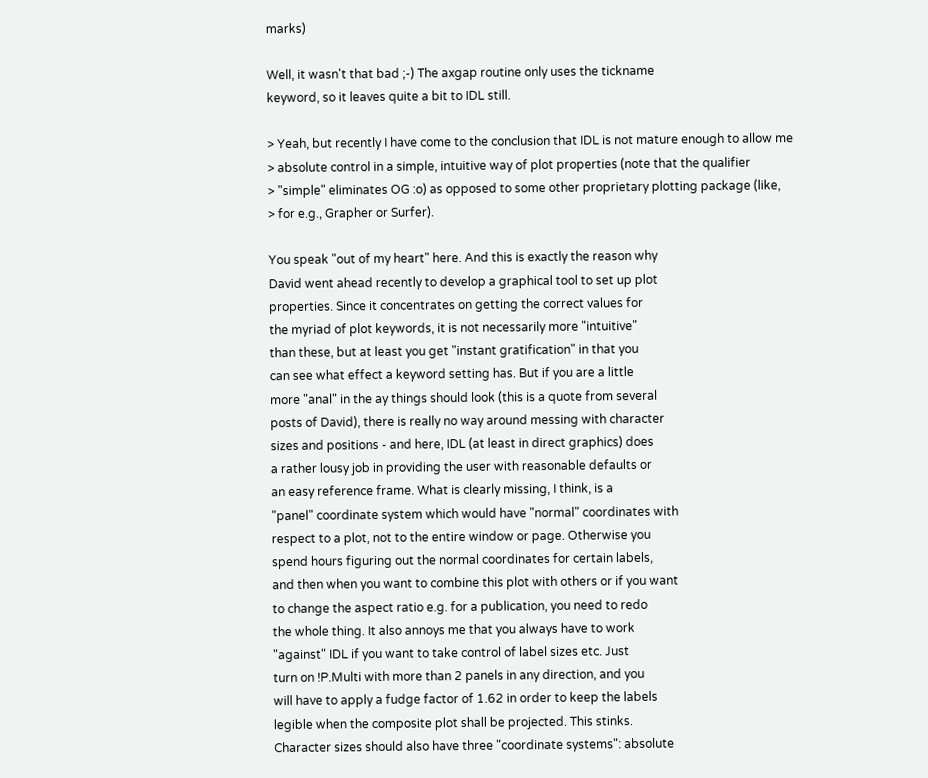marks)

Well, it wasn't that bad ;-) The axgap routine only uses the tickname
keyword, so it leaves quite a bit to IDL still.

> Yeah, but recently I have come to the conclusion that IDL is not mature enough to allow me
> absolute control in a simple, intuitive way of plot properties (note that the qualifier
> "simple" eliminates OG :o) as opposed to some other proprietary plotting package (like,
> for e.g., Grapher or Surfer).

You speak "out of my heart" here. And this is exactly the reason why
David went ahead recently to develop a graphical tool to set up plot
properties. Since it concentrates on getting the correct values for
the myriad of plot keywords, it is not necessarily more "intuitive"
than these, but at least you get "instant gratification" in that you
can see what effect a keyword setting has. But if you are a little
more "anal" in the ay things should look (this is a quote from several
posts of David), there is really no way around messing with character
sizes and positions - and here, IDL (at least in direct graphics) does
a rather lousy job in providing the user with reasonable defaults or
an easy reference frame. What is clearly missing, I think, is a
"panel" coordinate system which would have "normal" coordinates with
respect to a plot, not to the entire window or page. Otherwise you
spend hours figuring out the normal coordinates for certain labels,
and then when you want to combine this plot with others or if you want
to change the aspect ratio e.g. for a publication, you need to redo
the whole thing. It also annoys me that you always have to work
"against" IDL if you want to take control of label sizes etc. Just
turn on !P.Multi with more than 2 panels in any direction, and you
will have to apply a fudge factor of 1.62 in order to keep the labels
legible when the composite plot shall be projected. This stinks.
Character sizes should also have three "coordinate systems": absolute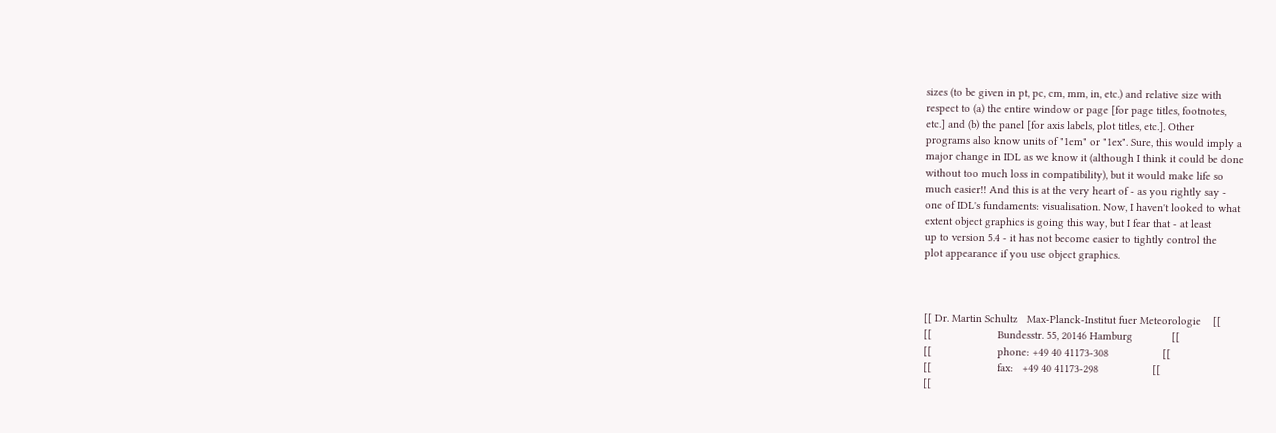sizes (to be given in pt, pc, cm, mm, in, etc.) and relative size with
respect to (a) the entire window or page [for page titles, footnotes,
etc.] and (b) the panel [for axis labels, plot titles, etc.]. Other
programs also know units of "1em" or "1ex". Sure, this would imply a
major change in IDL as we know it (although I think it could be done
without too much loss in compatibility), but it would make life so
much easier!! And this is at the very heart of - as you rightly say -
one of IDL's fundaments: visualisation. Now, I haven't looked to what
extent object graphics is going this way, but I fear that - at least
up to version 5.4 - it has not become easier to tightly control the
plot appearance if you use object graphics.



[[ Dr. Martin Schultz   Max-Planck-Institut fuer Meteorologie    [[
[[                      Bundesstr. 55, 20146 Hamburg             [[
[[                      phone: +49 40 41173-308                  [[
[[                      fax:   +49 40 41173-298                  [[
[[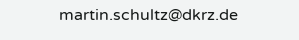martin.schultz@dkrz.de